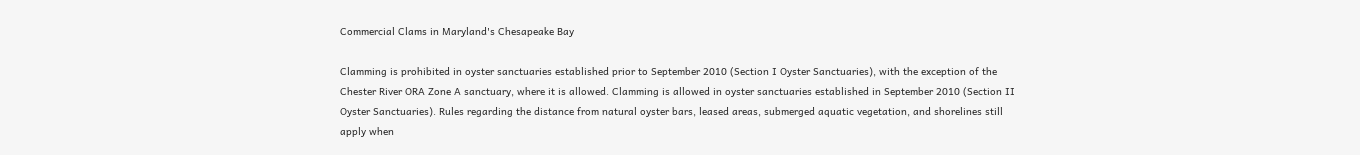Commercial Clams in Maryland's Chesapeake Bay

Clamming is prohibited in oyster sanctuaries established prior to September 2010 (Section I Oyster Sanctuaries), with the exception of the Chester River ORA Zone A sanctuary, where it is allowed. Clamming is allowed in oyster sanctuaries established in September 2010 (Section II Oyster Sanctuaries). Rules regarding the distance from natural oyster bars, leased areas, submerged aquatic vegetation, and shorelines still apply when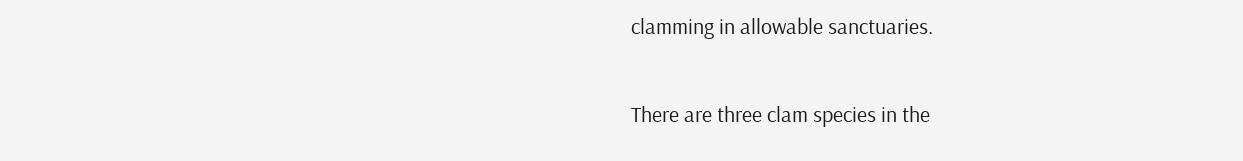clamming in allowable sanctuaries.

There are three clam species in the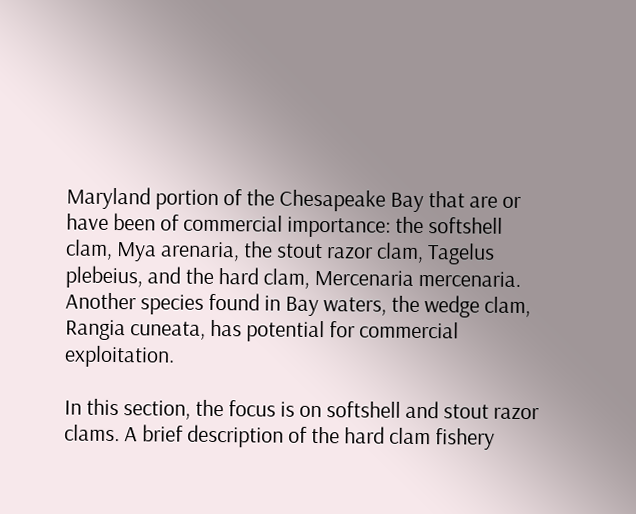Maryland portion of the Chesapeake Bay that are or have been of commercial importance: the softshell clam, Mya arenaria, the stout razor clam, Tagelus plebeius, and the hard clam, Mercenaria mercenaria. Another species found in Bay waters, the wedge clam, Rangia cuneata, has potential for commercial exploitation.

In this section, the focus is on softshell and stout razor clams. A brief description of the hard clam fishery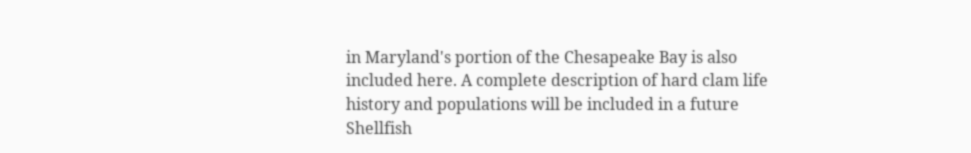in Maryland's portion of the Chesapeake Bay is also included here. A complete description of hard clam life history and populations will be included in a future Shellfish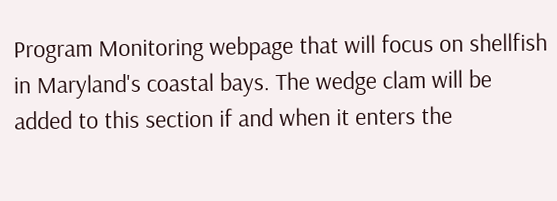Program Monitoring webpage that will focus on shellfish in Maryland's coastal bays. The wedge clam will be added to this section if and when it enters the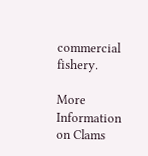commercial fishery.

More Information on Clams